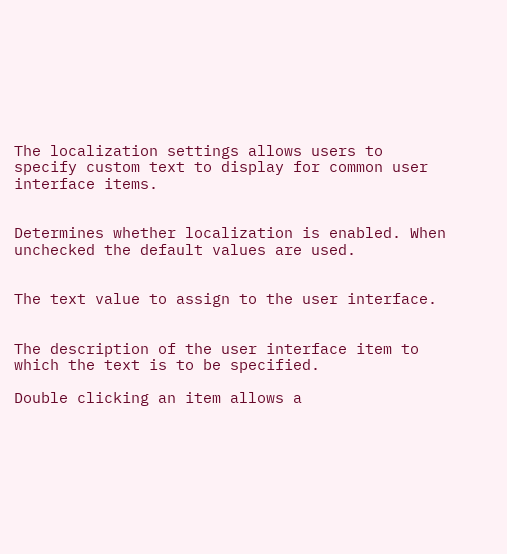The localization settings allows users to specify custom text to display for common user interface items.


Determines whether localization is enabled. When unchecked the default values are used.


The text value to assign to the user interface.


The description of the user interface item to which the text is to be specified.

Double clicking an item allows a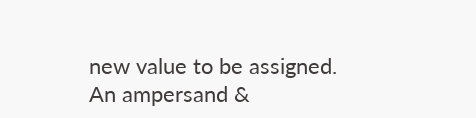new value to be assigned. An ampersand &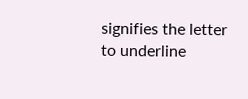signifies the letter to underline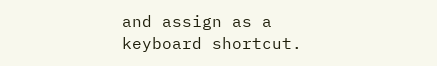and assign as a keyboard shortcut.